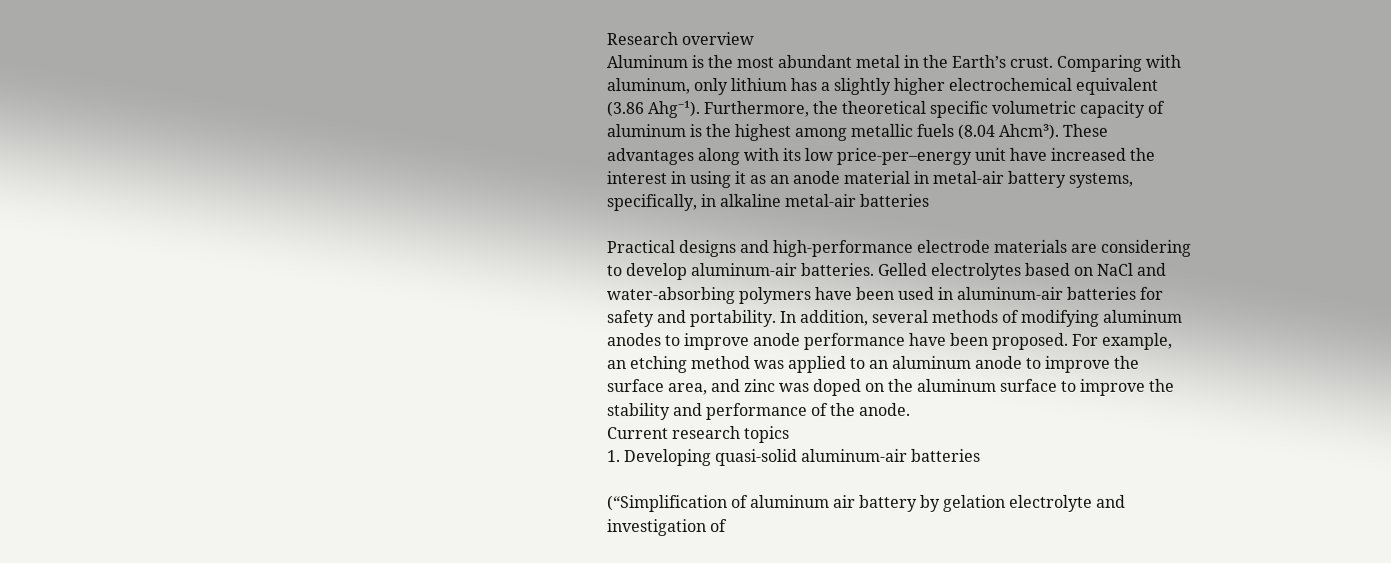Research overview
Aluminum is the most abundant metal in the Earth’s crust. Comparing with aluminum, only lithium has a slightly higher electrochemical equivalent (3.86 Ahg⁻¹). Furthermore, the theoretical specific volumetric capacity of aluminum is the highest among metallic fuels (8.04 Ahcm³). These advantages along with its low price-per–energy unit have increased the interest in using it as an anode material in metal-air battery systems, specifically, in alkaline metal-air batteries

Practical designs and high-performance electrode materials are considering to develop aluminum-air batteries. Gelled electrolytes based on NaCl and water-absorbing polymers have been used in aluminum-air batteries for safety and portability. In addition, several methods of modifying aluminum anodes to improve anode performance have been proposed. For example, an etching method was applied to an aluminum anode to improve the surface area, and zinc was doped on the aluminum surface to improve the stability and performance of the anode.
Current research topics
1. Developing quasi-solid aluminum-air batteries

(“Simplification of aluminum air battery by gelation electrolyte and investigation of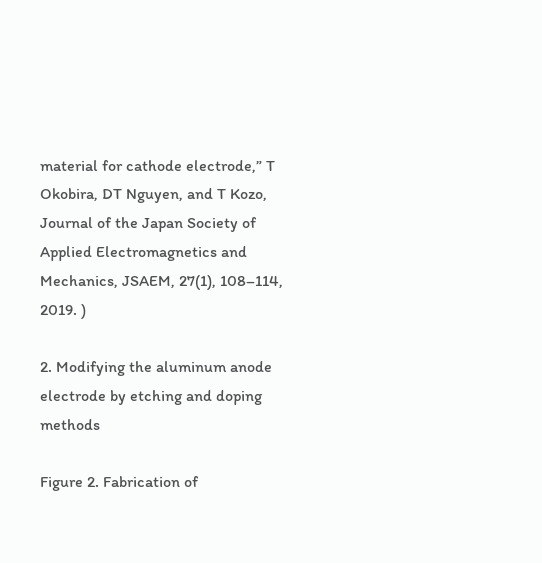material for cathode electrode,” T Okobira, DT Nguyen, and T Kozo, Journal of the Japan Society of Applied Electromagnetics and Mechanics, JSAEM, 27(1), 108–114, 2019. )

2. Modifying the aluminum anode electrode by etching and doping methods

Figure 2. Fabrication of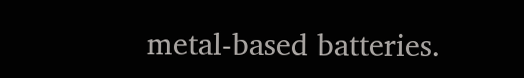metal-based batteries.